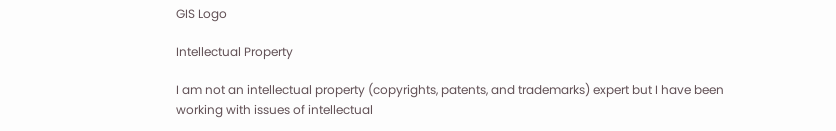GIS Logo

Intellectual Property

I am not an intellectual property (copyrights, patents, and trademarks) expert but I have been working with issues of intellectual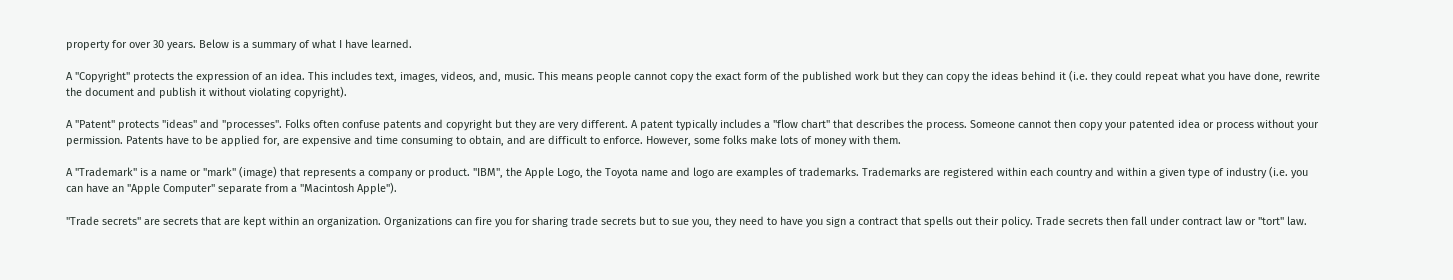property for over 30 years. Below is a summary of what I have learned.

A "Copyright" protects the expression of an idea. This includes text, images, videos, and, music. This means people cannot copy the exact form of the published work but they can copy the ideas behind it (i.e. they could repeat what you have done, rewrite the document and publish it without violating copyright).

A "Patent" protects "ideas" and "processes". Folks often confuse patents and copyright but they are very different. A patent typically includes a "flow chart" that describes the process. Someone cannot then copy your patented idea or process without your permission. Patents have to be applied for, are expensive and time consuming to obtain, and are difficult to enforce. However, some folks make lots of money with them.

A "Trademark" is a name or "mark" (image) that represents a company or product. "IBM", the Apple Logo, the Toyota name and logo are examples of trademarks. Trademarks are registered within each country and within a given type of industry (i.e. you can have an "Apple Computer" separate from a "Macintosh Apple").

"Trade secrets" are secrets that are kept within an organization. Organizations can fire you for sharing trade secrets but to sue you, they need to have you sign a contract that spells out their policy. Trade secrets then fall under contract law or "tort" law.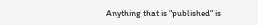Anything that is "published" is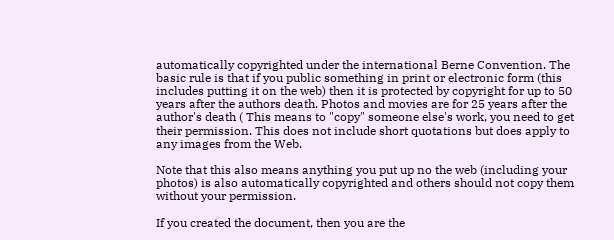automatically copyrighted under the international Berne Convention. The basic rule is that if you public something in print or electronic form (this includes putting it on the web) then it is protected by copyright for up to 50 years after the authors death. Photos and movies are for 25 years after the author's death ( This means to "copy" someone else's work, you need to get their permission. This does not include short quotations but does apply to any images from the Web.

Note that this also means anything you put up no the web (including your photos) is also automatically copyrighted and others should not copy them without your permission.

If you created the document, then you are the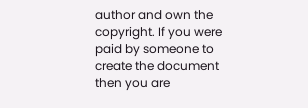author and own the copyright. If you were paid by someone to create the document then you are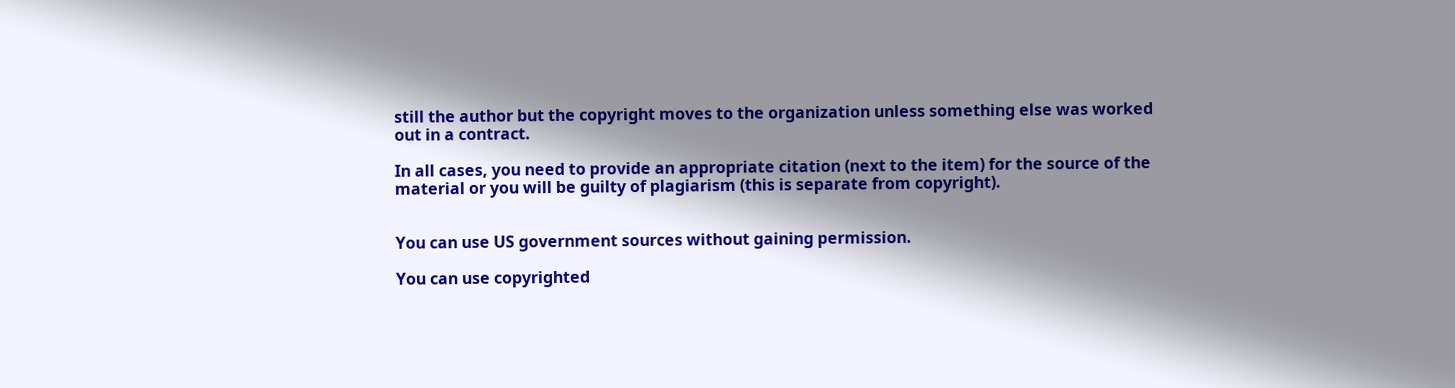still the author but the copyright moves to the organization unless something else was worked out in a contract.

In all cases, you need to provide an appropriate citation (next to the item) for the source of the material or you will be guilty of plagiarism (this is separate from copyright).


You can use US government sources without gaining permission.

You can use copyrighted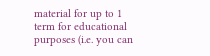material for up to 1 term for educational purposes (i.e. you can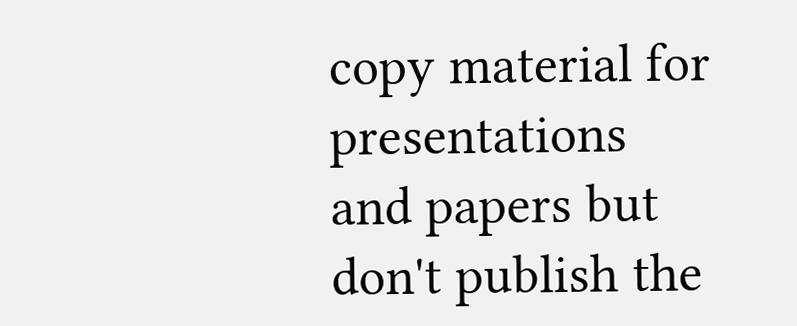copy material for presentations and papers but don't publish the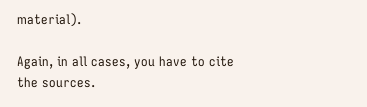material).

Again, in all cases, you have to cite the sources.